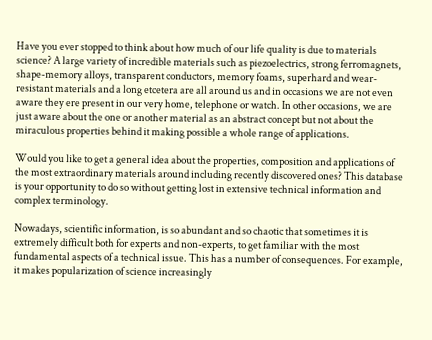Have you ever stopped to think about how much of our life quality is due to materials science? A large variety of incredible materials such as piezoelectrics, strong ferromagnets, shape-memory alloys, transparent conductors, memory foams, superhard and wear-resistant materials and a long etcetera are all around us and in occasions we are not even aware they ere present in our very home, telephone or watch. In other occasions, we are just aware about the one or another material as an abstract concept but not about the miraculous properties behind it making possible a whole range of applications.

Would you like to get a general idea about the properties, composition and applications of the most extraordinary materials around including recently discovered ones? This database is your opportunity to do so without getting lost in extensive technical information and complex terminology.

Nowadays, scientific information, is so abundant and so chaotic that sometimes it is extremely difficult both for experts and non-experts, to get familiar with the most fundamental aspects of a technical issue. This has a number of consequences. For example, it makes popularization of science increasingly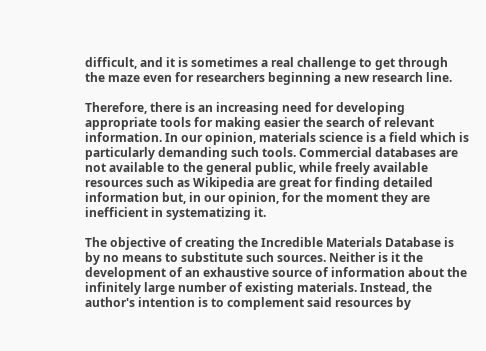difficult, and it is sometimes a real challenge to get through the maze even for researchers beginning a new research line.

Therefore, there is an increasing need for developing appropriate tools for making easier the search of relevant information. In our opinion, materials science is a field which is particularly demanding such tools. Commercial databases are not available to the general public, while freely available resources such as Wikipedia are great for finding detailed information but, in our opinion, for the moment they are inefficient in systematizing it.

The objective of creating the Incredible Materials Database is by no means to substitute such sources. Neither is it the development of an exhaustive source of information about the infinitely large number of existing materials. Instead, the author's intention is to complement said resources by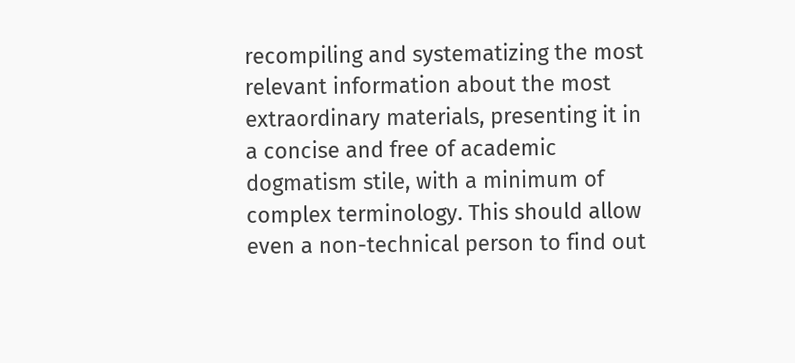recompiling and systematizing the most relevant information about the most extraordinary materials, presenting it in a concise and free of academic dogmatism stile, with a minimum of complex terminology. This should allow even a non-technical person to find out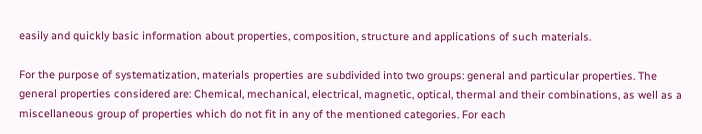easily and quickly basic information about properties, composition, structure and applications of such materials.

For the purpose of systematization, materials properties are subdivided into two groups: general and particular properties. The general properties considered are: Chemical, mechanical, electrical, magnetic, optical, thermal and their combinations, as well as a miscellaneous group of properties which do not fit in any of the mentioned categories. For each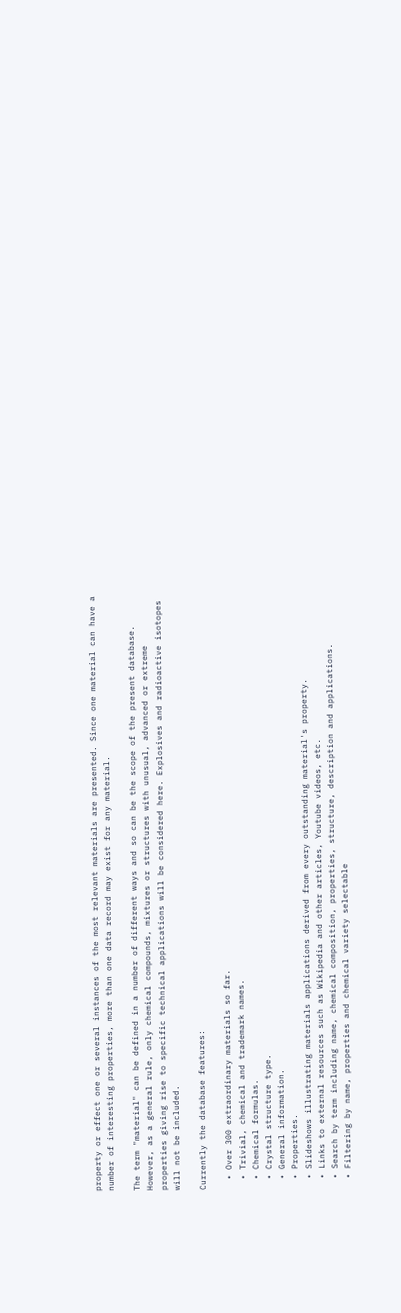property or effect one or several instances of the most relevant materials are presented. Since one material can have a number of interesting properties, more than one data record may exist for any material.

The term "material" can be defined in a number of different ways and so can be the scope of the present database. However, as a general rule, only chemical compounds, mixtures or structures with unusual, advanced or extreme properties giving rise to specific technical applications will be considered here. Explosives and radioactive isotopes will not be included.

Currently the database features:

  • Over 300 extraordinary materials so far.
  • Trivial, chemical and trademark names.
  • Chemical formulas.
  • Crystal structure type.
  • General information.
  • Properties.
  • Slideshows illustrating materials applications derived from every outstanding material's property.
  • Links to external resources such as Wikipedia and other articles, Youtube videos, etc.
  • Search by term including name, chemical composition, properties, structure, description and applications.
  • Filtering by name, properties and chemical variety selectable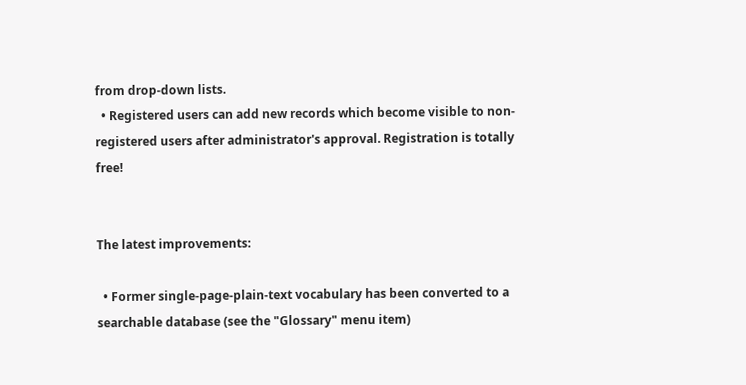from drop-down lists.
  • Registered users can add new records which become visible to non-registered users after administrator's approval. Registration is totally free!


The latest improvements:

  • Former single-page-plain-text vocabulary has been converted to a searchable database (see the "Glossary" menu item)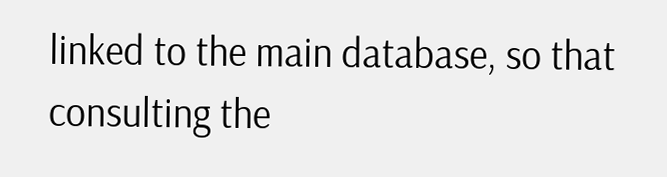linked to the main database, so that consulting the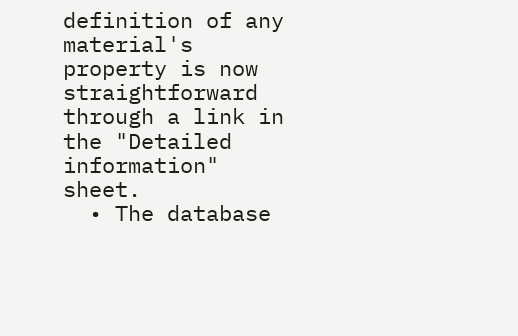definition of any material's property is now straightforward through a link in the "Detailed information" sheet.
  • The database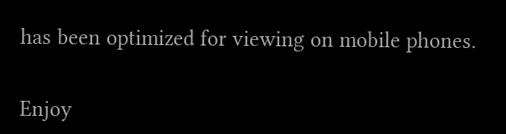has been optimized for viewing on mobile phones.


Enjoy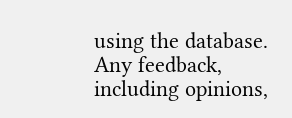using the database. Any feedback, including opinions,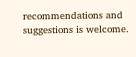recommendations and suggestions is welcome.